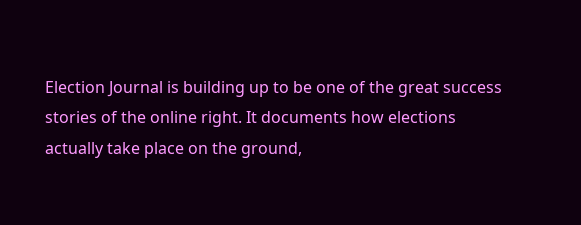Election Journal is building up to be one of the great success stories of the online right. It documents how elections actually take place on the ground,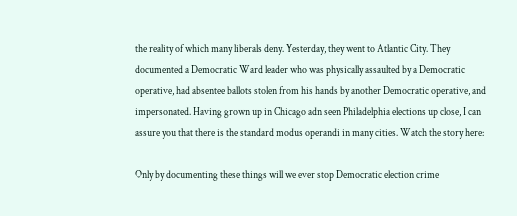the reality of which many liberals deny. Yesterday, they went to Atlantic City. They documented a Democratic Ward leader who was physically assaulted by a Democratic operative, had absentee ballots stolen from his hands by another Democratic operative, and impersonated. Having grown up in Chicago adn seen Philadelphia elections up close, I can assure you that there is the standard modus operandi in many cities. Watch the story here:

Only by documenting these things will we ever stop Democratic election crime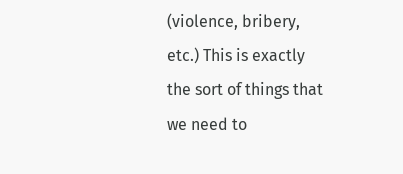(violence, bribery, etc.) This is exactly the sort of things that we need to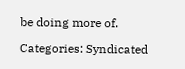be doing more of.

Categories: Syndicated